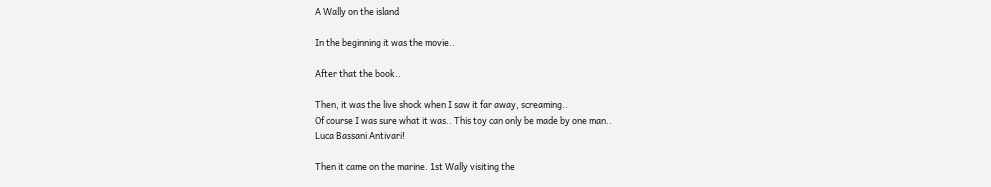A Wally on the island

In the beginning it was the movie..

After that the book..

Then, it was the live shock when I saw it far away, screaming..
Of course I was sure what it was.. This toy can only be made by one man..
Luca Bassani Antivari!

Then it came on the marine. 1st Wally visiting the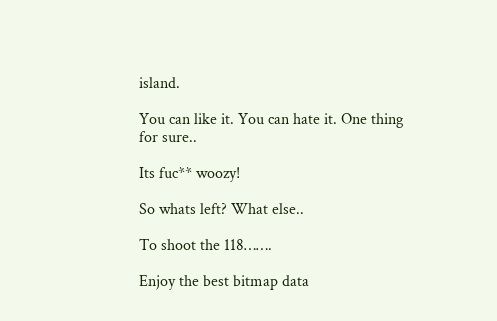island.

You can like it. You can hate it. One thing for sure..

Its fuc** woozy!

So whats left? What else..

To shoot the 118…….

Enjoy the best bitmap data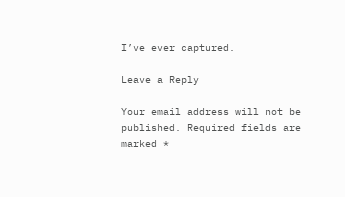I’ve ever captured.

Leave a Reply

Your email address will not be published. Required fields are marked *